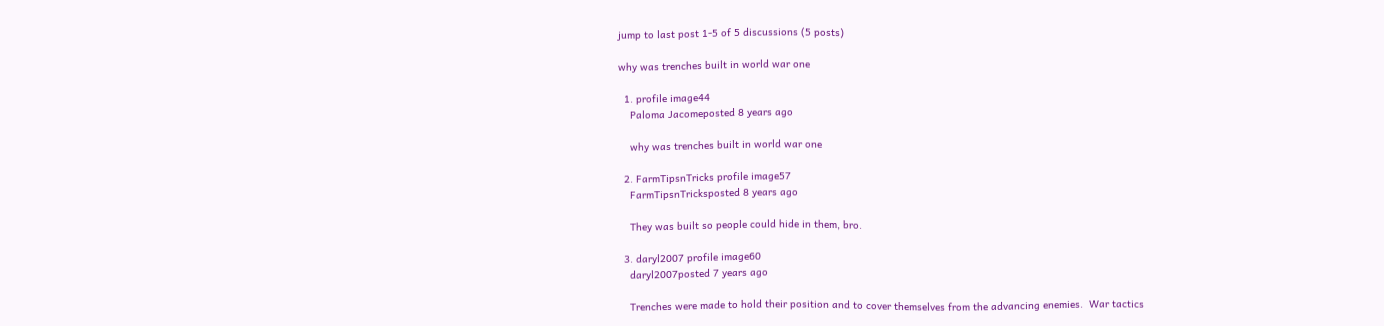jump to last post 1-5 of 5 discussions (5 posts)

why was trenches built in world war one

  1. profile image44
    Paloma Jacomeposted 8 years ago

    why was trenches built in world war one

  2. FarmTipsnTricks profile image57
    FarmTipsnTricksposted 8 years ago

    They was built so people could hide in them, bro.

  3. daryl2007 profile image60
    daryl2007posted 7 years ago

    Trenches were made to hold their position and to cover themselves from the advancing enemies.  War tactics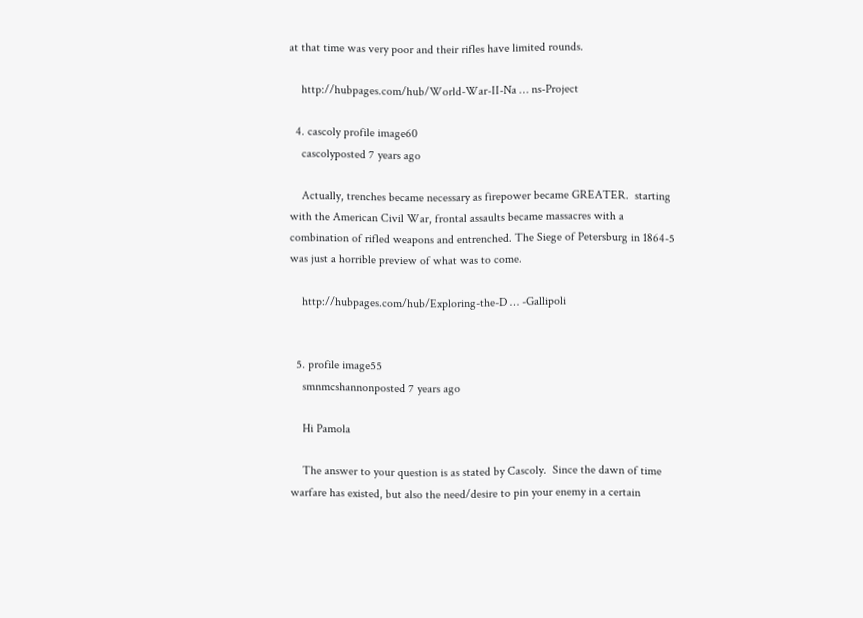at that time was very poor and their rifles have limited rounds.

    http://hubpages.com/hub/World-War-II-Na … ns-Project

  4. cascoly profile image60
    cascolyposted 7 years ago

    Actually, trenches became necessary as firepower became GREATER.  starting with the American Civil War, frontal assaults became massacres with a combination of rifled weapons and entrenched. The Siege of Petersburg in 1864-5 was just a horrible preview of what was to come.

    http://hubpages.com/hub/Exploring-the-D … -Gallipoli


  5. profile image55
    smnmcshannonposted 7 years ago

    Hi Pamola

    The answer to your question is as stated by Cascoly.  Since the dawn of time warfare has existed, but also the need/desire to pin your enemy in a certain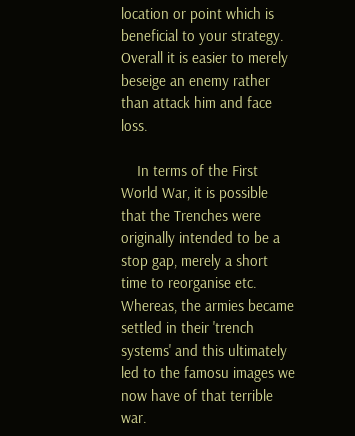location or point which is beneficial to your strategy.  Overall it is easier to merely beseige an enemy rather than attack him and face loss.

    In terms of the First World War, it is possible that the Trenches were originally intended to be a stop gap, merely a short time to reorganise etc.  Whereas, the armies became settled in their 'trench systems' and this ultimately led to the famosu images we now have of that terrible war.